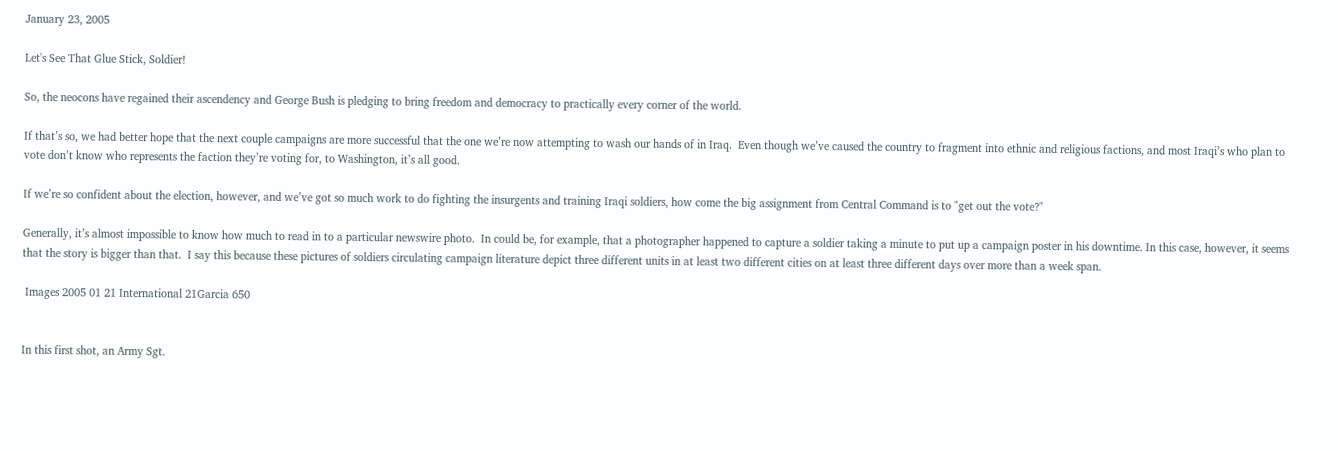January 23, 2005

Let's See That Glue Stick, Soldier!

So, the neocons have regained their ascendency and George Bush is pledging to bring freedom and democracy to practically every corner of the world.

If that’s so, we had better hope that the next couple campaigns are more successful that the one we’re now attempting to wash our hands of in Iraq.  Even though we’ve caused the country to fragment into ethnic and religious factions, and most Iraqi’s who plan to vote don’t know who represents the faction they’re voting for, to Washington, it’s all good.

If we’re so confident about the election, however, and we’ve got so much work to do fighting the insurgents and training Iraqi soldiers, how come the big assignment from Central Command is to "get out the vote?"

Generally, it’s almost impossible to know how much to read in to a particular newswire photo.  In could be, for example, that a photographer happened to capture a soldier taking a minute to put up a campaign poster in his downtime. In this case, however, it seems that the story is bigger than that.  I say this because these pictures of soldiers circulating campaign literature depict three different units in at least two different cities on at least three different days over more than a week span.

 Images 2005 01 21 International 21Garcia 650


In this first shot, an Army Sgt.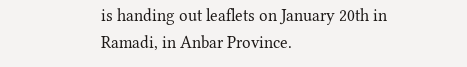is handing out leaflets on January 20th in Ramadi, in Anbar Province.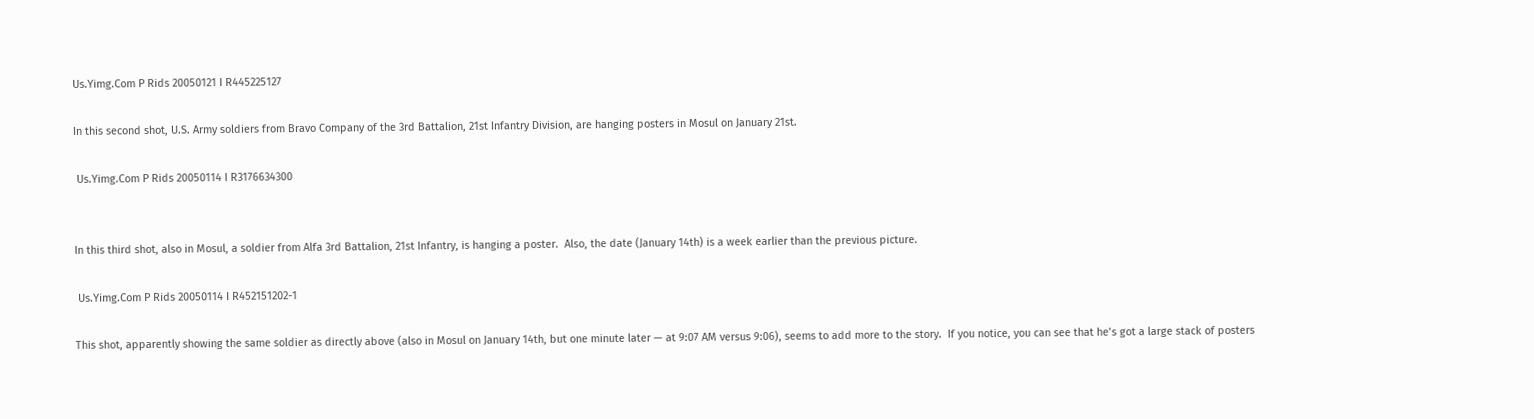Us.Yimg.Com P Rids 20050121 I R445225127

In this second shot, U.S. Army soldiers from Bravo Company of the 3rd Battalion, 21st Infantry Division, are hanging posters in Mosul on January 21st.

 Us.Yimg.Com P Rids 20050114 I R3176634300


In this third shot, also in Mosul, a soldier from Alfa 3rd Battalion, 21st Infantry, is hanging a poster.  Also, the date (January 14th) is a week earlier than the previous picture.

 Us.Yimg.Com P Rids 20050114 I R452151202-1

This shot, apparently showing the same soldier as directly above (also in Mosul on January 14th, but one minute later — at 9:07 AM versus 9:06), seems to add more to the story.  If you notice, you can see that he’s got a large stack of posters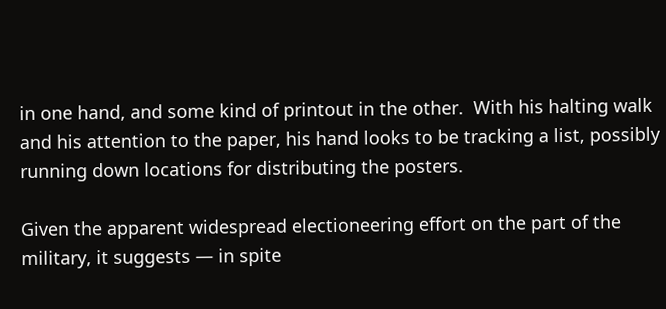in one hand, and some kind of printout in the other.  With his halting walk and his attention to the paper, his hand looks to be tracking a list, possibly running down locations for distributing the posters.

Given the apparent widespread electioneering effort on the part of the military, it suggests — in spite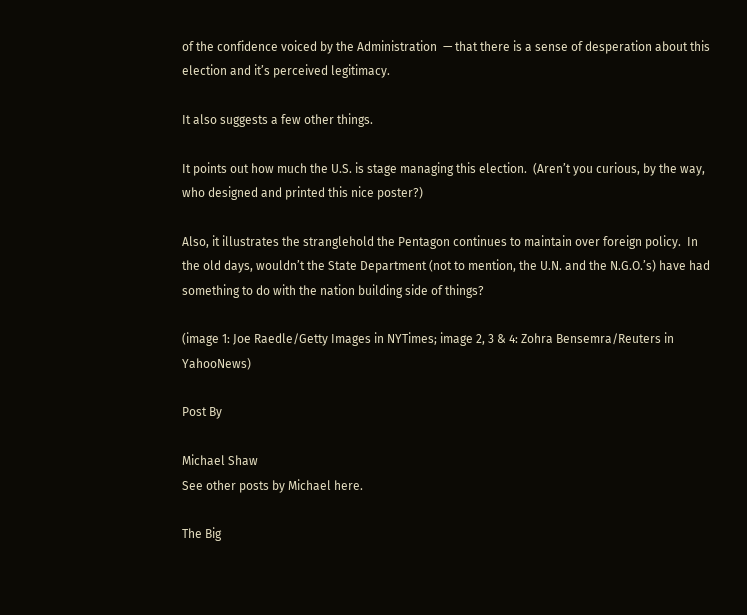of the confidence voiced by the Administration  — that there is a sense of desperation about this election and it’s perceived legitimacy.

It also suggests a few other things.

It points out how much the U.S. is stage managing this election.  (Aren’t you curious, by the way, who designed and printed this nice poster?)

Also, it illustrates the stranglehold the Pentagon continues to maintain over foreign policy.  In the old days, wouldn’t the State Department (not to mention, the U.N. and the N.G.O.’s) have had something to do with the nation building side of things?

(image 1: Joe Raedle/Getty Images in NYTimes; image 2, 3 & 4: Zohra Bensemra/Reuters in YahooNews)

Post By

Michael Shaw
See other posts by Michael here.

The Big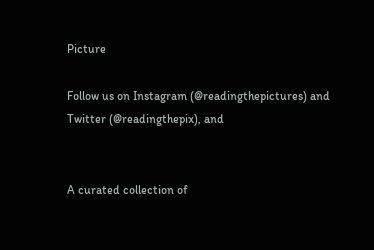Picture

Follow us on Instagram (@readingthepictures) and Twitter (@readingthepix), and


A curated collection of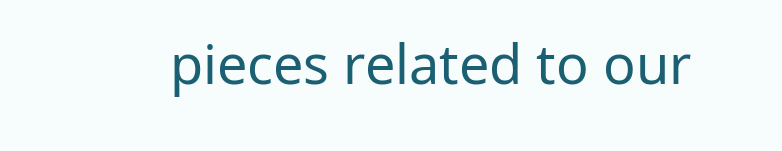pieces related to our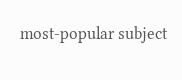most-popular subject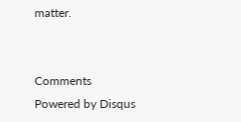matter.


Comments Powered by Disqus